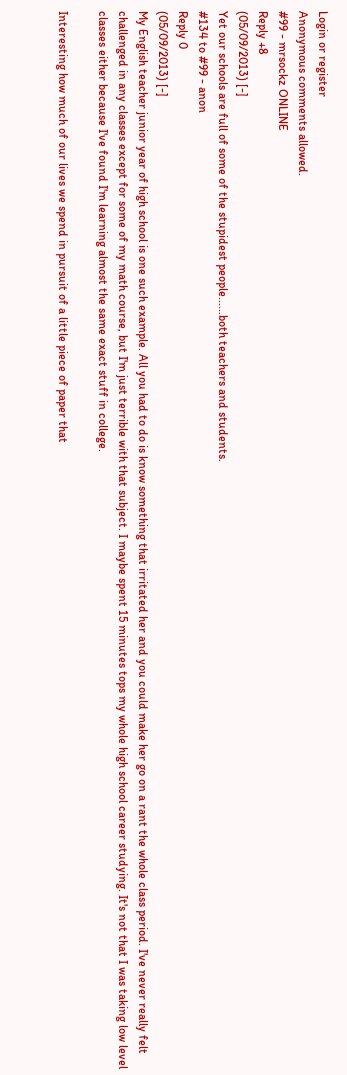Login or register
Anonymous comments allowed.
#99 - mrsockz ONLINE
Reply +8
(05/09/2013) [-]
Yet our schools are full of some of the stupidest people......both teachers and students.
#134 to #99 - anon
Reply 0
(05/09/2013) [-]
My English teacher junior year of high school is one such example. All you had to do is know something that irritated her and you could make her go on a rant the whole class period. I've never really felt challenged in any classes except for some of my math course, but I'm just terrible with that subject. I maybe spent 15 minutes tops my whole high school career studying. It's not that I was taking low level classes either because I've found I'm learning almost the same exact stuff in college.

Interesting how much of our lives we spend in pursuit of a little piece of paper that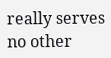really serves no other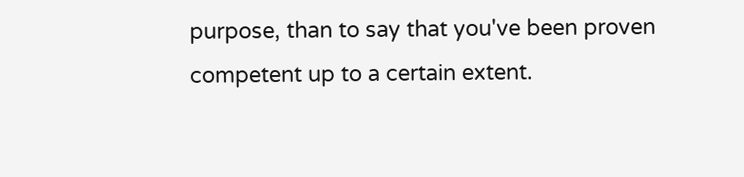purpose, than to say that you've been proven competent up to a certain extent.